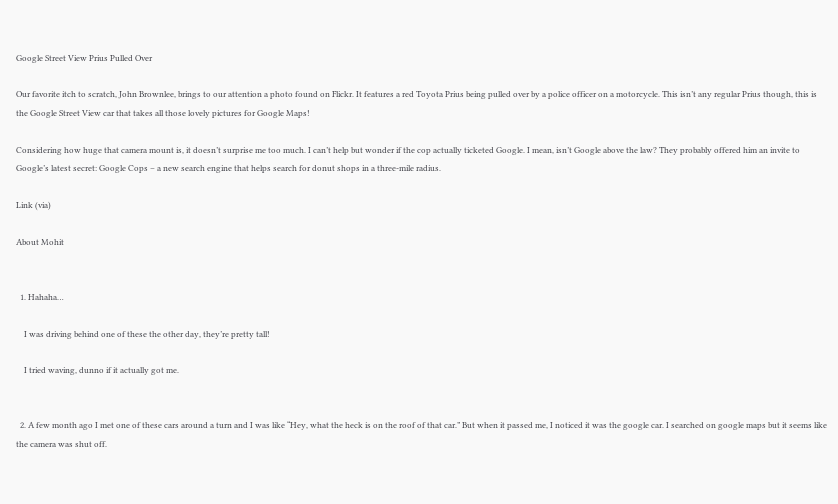Google Street View Prius Pulled Over

Our favorite itch to scratch, John Brownlee, brings to our attention a photo found on Flickr. It features a red Toyota Prius being pulled over by a police officer on a motorcycle. This isn’t any regular Prius though, this is the Google Street View car that takes all those lovely pictures for Google Maps!

Considering how huge that camera mount is, it doesn’t surprise me too much. I can’t help but wonder if the cop actually ticketed Google. I mean, isn’t Google above the law? They probably offered him an invite to Google’s latest secret: Google Cops – a new search engine that helps search for donut shops in a three-mile radius.

Link (via)

About Mohit


  1. Hahaha…

    I was driving behind one of these the other day, they’re pretty tall!

    I tried waving, dunno if it actually got me.


  2. A few month ago I met one of these cars around a turn and I was like “Hey, what the heck is on the roof of that car.” But when it passed me, I noticed it was the google car. I searched on google maps but it seems like the camera was shut off.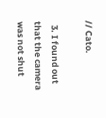// Cato.

  3. I found out that the camera was not shut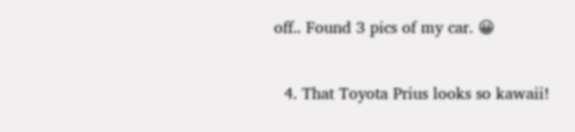off.. Found 3 pics of my car. 😀

  4. That Toyota Prius looks so kawaii!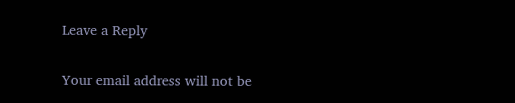Leave a Reply

Your email address will not be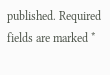published. Required fields are marked *